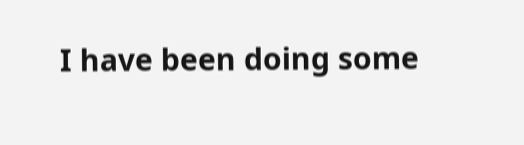I have been doing some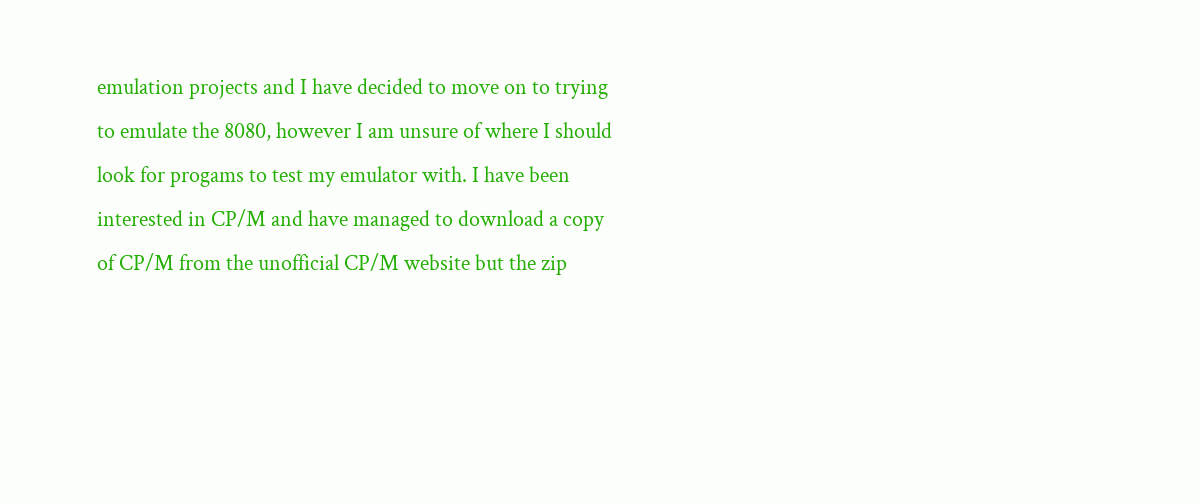emulation projects and I have decided to move on to trying to emulate the 8080, however I am unsure of where I should look for progams to test my emulator with. I have been interested in CP/M and have managed to download a copy of CP/M from the unofficial CP/M website but the zip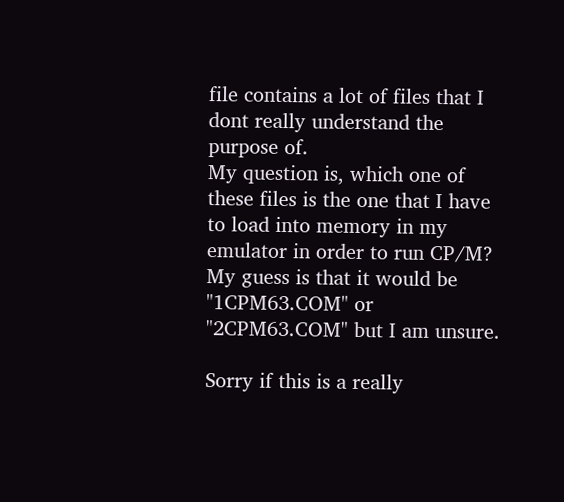file contains a lot of files that I dont really understand the purpose of.
My question is, which one of these files is the one that I have to load into memory in my emulator in order to run CP/M? My guess is that it would be "1CPM63.COM" or "2CPM63.COM" but I am unsure.

Sorry if this is a really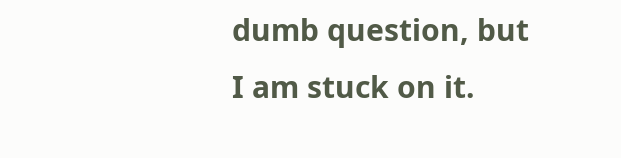dumb question, but I am stuck on it.